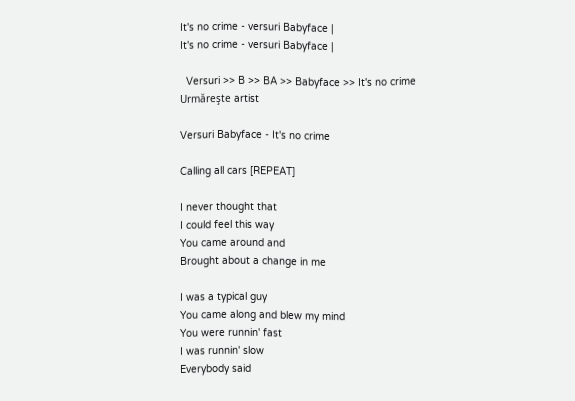It's no crime - versuri Babyface |
It's no crime - versuri Babyface |

  Versuri >> B >> BA >> Babyface >> It's no crime
Urmăreşte artist

Versuri Babyface - It's no crime

Calling all cars [REPEAT]

I never thought that
I could feel this way
You came around and
Brought about a change in me

I was a typical guy
You came along and blew my mind
You were runnin' fast
I was runnin' slow
Everybody said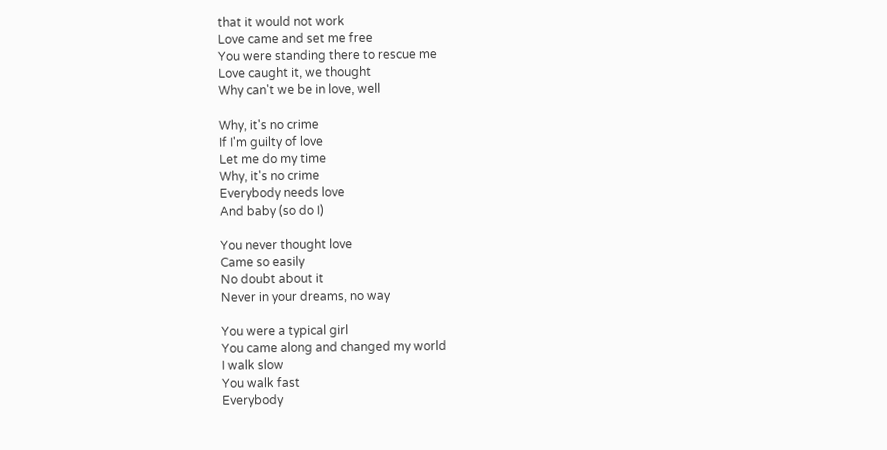that it would not work
Love came and set me free
You were standing there to rescue me
Love caught it, we thought
Why can't we be in love, well

Why, it's no crime
If I'm guilty of love
Let me do my time
Why, it's no crime
Everybody needs love
And baby (so do I)

You never thought love
Came so easily
No doubt about it
Never in your dreams, no way

You were a typical girl
You came along and changed my world
I walk slow
You walk fast
Everybody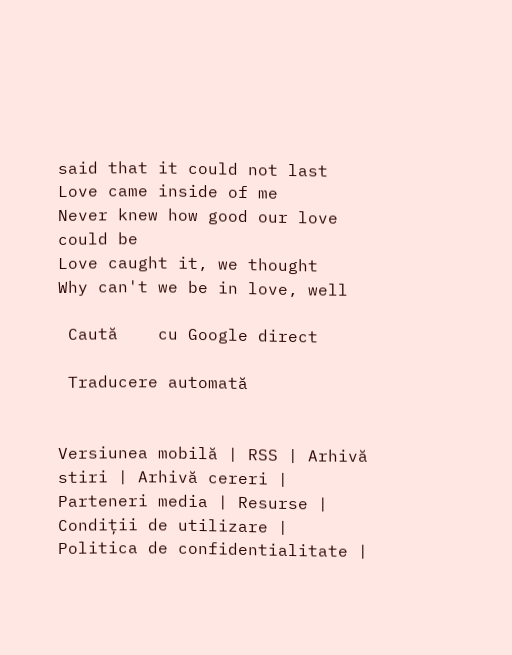said that it could not last
Love came inside of me
Never knew how good our love could be
Love caught it, we thought
Why can't we be in love, well

 Caută    cu Google direct

 Traducere automată


Versiunea mobilă | RSS | Arhivă stiri | Arhivă cereri | Parteneri media | Resurse | Condiții de utilizare | Politica de confidentialitate |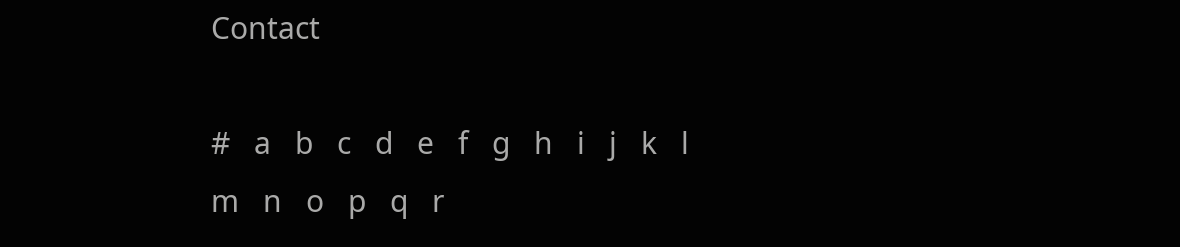Contact

#   a   b   c   d   e   f   g   h   i   j   k   l   m   n   o   p   q   r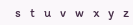s   t   u   v   w   x   y   z